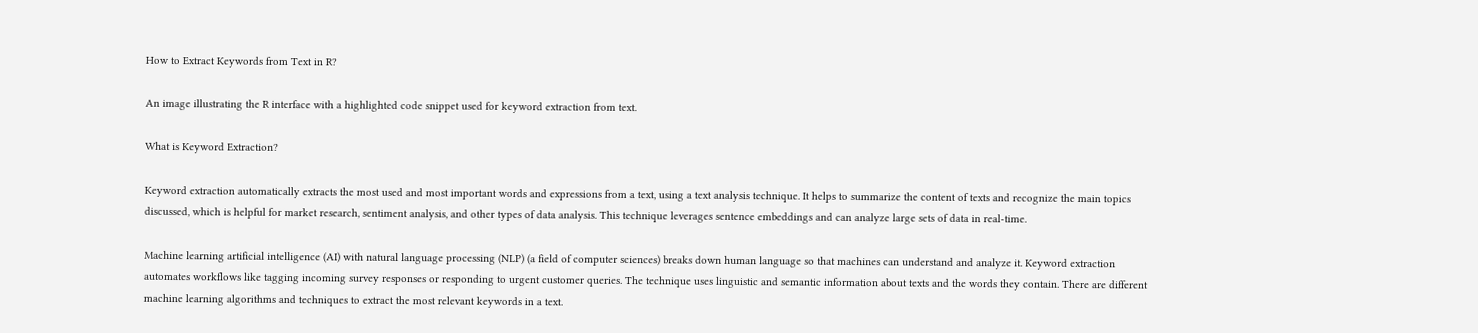How to Extract Keywords from Text in R?

An image illustrating the R interface with a highlighted code snippet used for keyword extraction from text.

What is Keyword Extraction?

Keyword extraction automatically extracts the most used and most important words and expressions from a text, using a text analysis technique. It helps to summarize the content of texts and recognize the main topics discussed, which is helpful for market research, sentiment analysis, and other types of data analysis. This technique leverages sentence embeddings and can analyze large sets of data in real-time.

Machine learning artificial intelligence (AI) with natural language processing (NLP) (a field of computer sciences) breaks down human language so that machines can understand and analyze it. Keyword extraction automates workflows like tagging incoming survey responses or responding to urgent customer queries. The technique uses linguistic and semantic information about texts and the words they contain. There are different machine learning algorithms and techniques to extract the most relevant keywords in a text.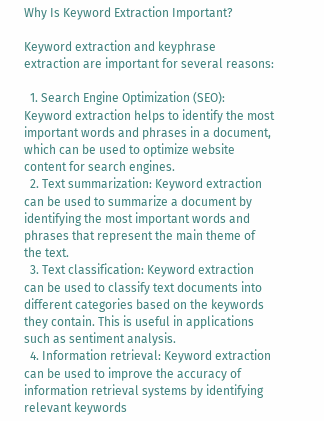Why Is Keyword Extraction Important?

Keyword extraction and keyphrase extraction are important for several reasons:

  1. Search Engine Optimization (SEO): Keyword extraction helps to identify the most important words and phrases in a document, which can be used to optimize website content for search engines.
  2. Text summarization: Keyword extraction can be used to summarize a document by identifying the most important words and phrases that represent the main theme of the text.
  3. Text classification: Keyword extraction can be used to classify text documents into different categories based on the keywords they contain. This is useful in applications such as sentiment analysis.
  4. Information retrieval: Keyword extraction can be used to improve the accuracy of information retrieval systems by identifying relevant keywords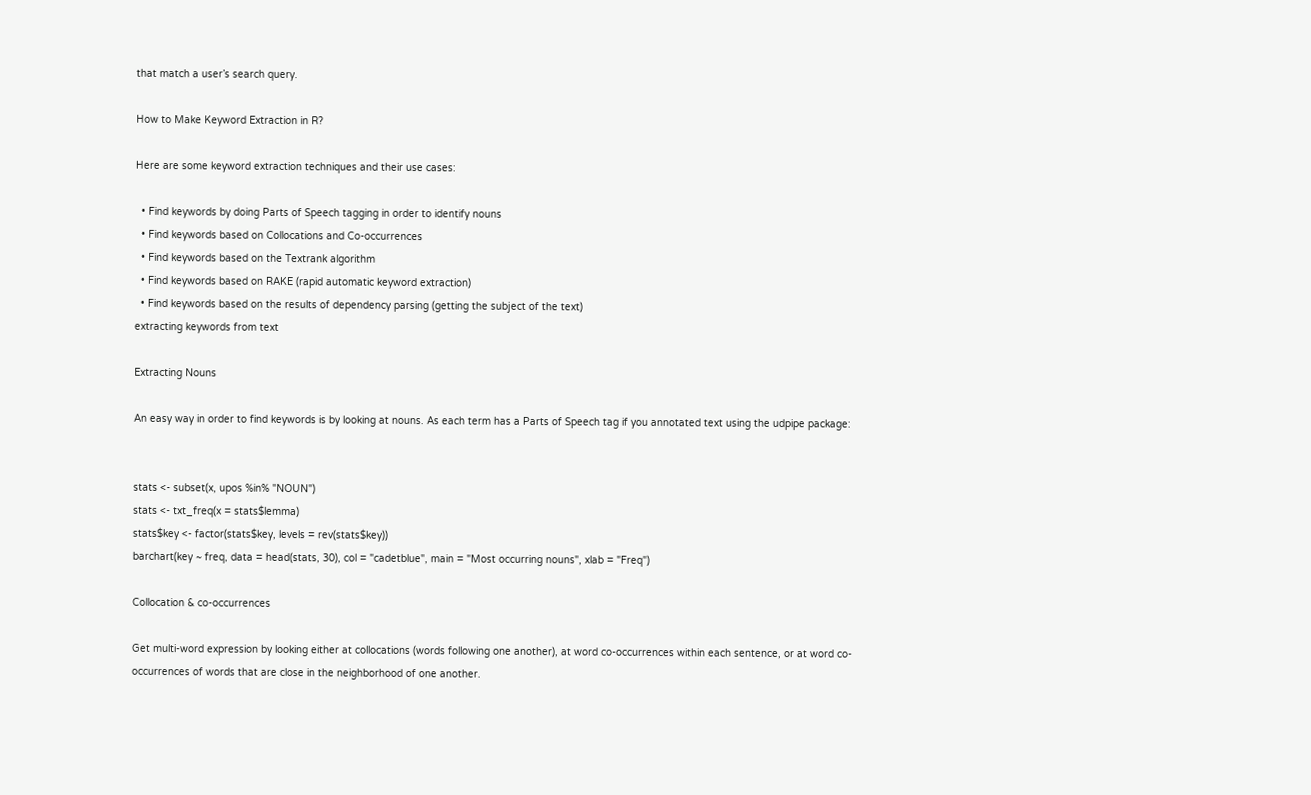that match a user’s search query.

How to Make Keyword Extraction in R?

Here are some keyword extraction techniques and their use cases:

  • Find keywords by doing Parts of Speech tagging in order to identify nouns
  • Find keywords based on Collocations and Co-occurrences
  • Find keywords based on the Textrank algorithm
  • Find keywords based on RAKE (rapid automatic keyword extraction)
  • Find keywords based on the results of dependency parsing (getting the subject of the text)
extracting keywords from text

Extracting Nouns

An easy way in order to find keywords is by looking at nouns. As each term has a Parts of Speech tag if you annotated text using the udpipe package:


stats <- subset(x, upos %in% "NOUN")
stats <- txt_freq(x = stats$lemma)
stats$key <- factor(stats$key, levels = rev(stats$key))
barchart(key ~ freq, data = head(stats, 30), col = "cadetblue", main = "Most occurring nouns", xlab = "Freq")

Collocation & co-occurrences

Get multi-word expression by looking either at collocations (words following one another), at word co-occurrences within each sentence, or at word co-occurrences of words that are close in the neighborhood of one another.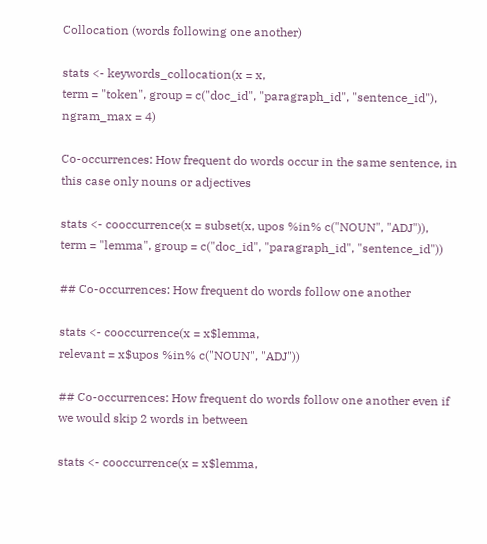Collocation (words following one another)

stats <- keywords_collocation(x = x,
term = "token", group = c("doc_id", "paragraph_id", "sentence_id"),
ngram_max = 4)

Co-occurrences: How frequent do words occur in the same sentence, in this case only nouns or adjectives

stats <- cooccurrence(x = subset(x, upos %in% c("NOUN", "ADJ")),
term = "lemma", group = c("doc_id", "paragraph_id", "sentence_id"))

## Co-occurrences: How frequent do words follow one another

stats <- cooccurrence(x = x$lemma,
relevant = x$upos %in% c("NOUN", "ADJ"))

## Co-occurrences: How frequent do words follow one another even if we would skip 2 words in between

stats <- cooccurrence(x = x$lemma,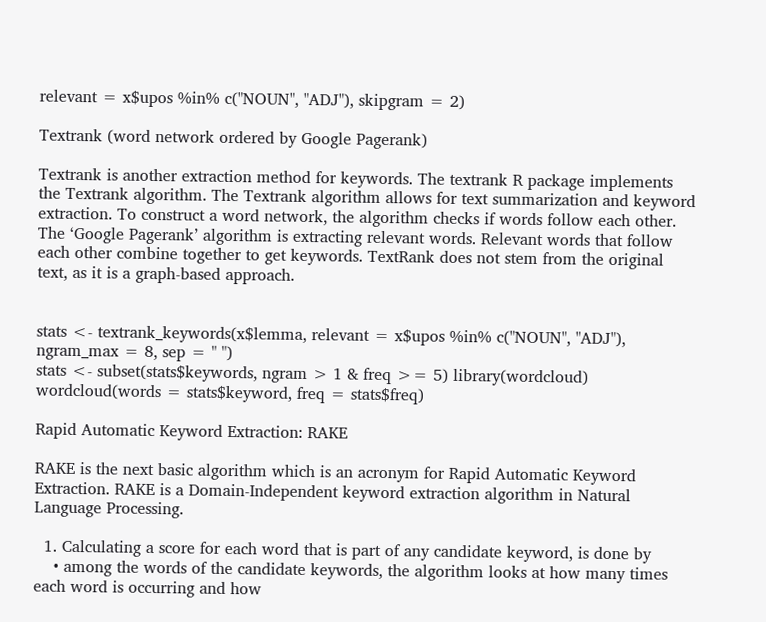relevant = x$upos %in% c("NOUN", "ADJ"), skipgram = 2)

Textrank (word network ordered by Google Pagerank)

Textrank is another extraction method for keywords. The textrank R package implements the Textrank algorithm. The Textrank algorithm allows for text summarization and keyword extraction. To construct a word network, the algorithm checks if words follow each other. The ‘Google Pagerank’ algorithm is extracting relevant words. Relevant words that follow each other combine together to get keywords. TextRank does not stem from the original text, as it is a graph-based approach.


stats <- textrank_keywords(x$lemma, relevant = x$upos %in% c("NOUN", "ADJ"), ngram_max = 8, sep = " ")
stats <- subset(stats$keywords, ngram > 1 & freq >= 5) library(wordcloud) wordcloud(words = stats$keyword, freq = stats$freq)

Rapid Automatic Keyword Extraction: RAKE

RAKE is the next basic algorithm which is an acronym for Rapid Automatic Keyword Extraction. RAKE is a Domain-Independent keyword extraction algorithm in Natural Language Processing.

  1. Calculating a score for each word that is part of any candidate keyword, is done by
    • among the words of the candidate keywords, the algorithm looks at how many times each word is occurring and how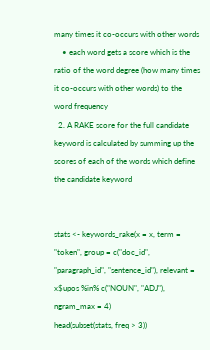many times it co-occurs with other words
    • each word gets a score which is the ratio of the word degree (how many times it co-occurs with other words) to the word frequency
  2. A RAKE score for the full candidate keyword is calculated by summing up the scores of each of the words which define the candidate keyword


stats <- keywords_rake(x = x, term = "token", group = c("doc_id", "paragraph_id", "sentence_id"), relevant = x$upos %in% c("NOUN", "ADJ"), ngram_max = 4)
head(subset(stats, freq > 3))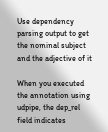Use dependency parsing output to get the nominal subject and the adjective of it

When you executed the annotation using udpipe, the dep_rel field indicates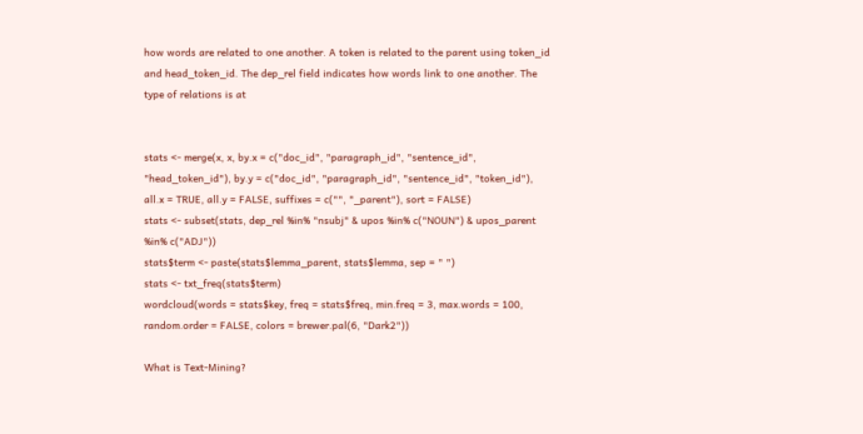how words are related to one another. A token is related to the parent using token_id and head_token_id. The dep_rel field indicates how words link to one another. The type of relations is at


stats <- merge(x, x, by.x = c("doc_id", "paragraph_id", "sentence_id", "head_token_id"), by.y = c("doc_id", "paragraph_id", "sentence_id", "token_id"), all.x = TRUE, all.y = FALSE, suffixes = c("", "_parent"), sort = FALSE)
stats <- subset(stats, dep_rel %in% "nsubj" & upos %in% c("NOUN") & upos_parent %in% c("ADJ"))
stats$term <- paste(stats$lemma_parent, stats$lemma, sep = " ")
stats <- txt_freq(stats$term)
wordcloud(words = stats$key, freq = stats$freq, min.freq = 3, max.words = 100, random.order = FALSE, colors = brewer.pal(6, "Dark2"))

What is Text-Mining?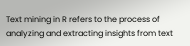Text mining in R refers to the process of analyzing and extracting insights from text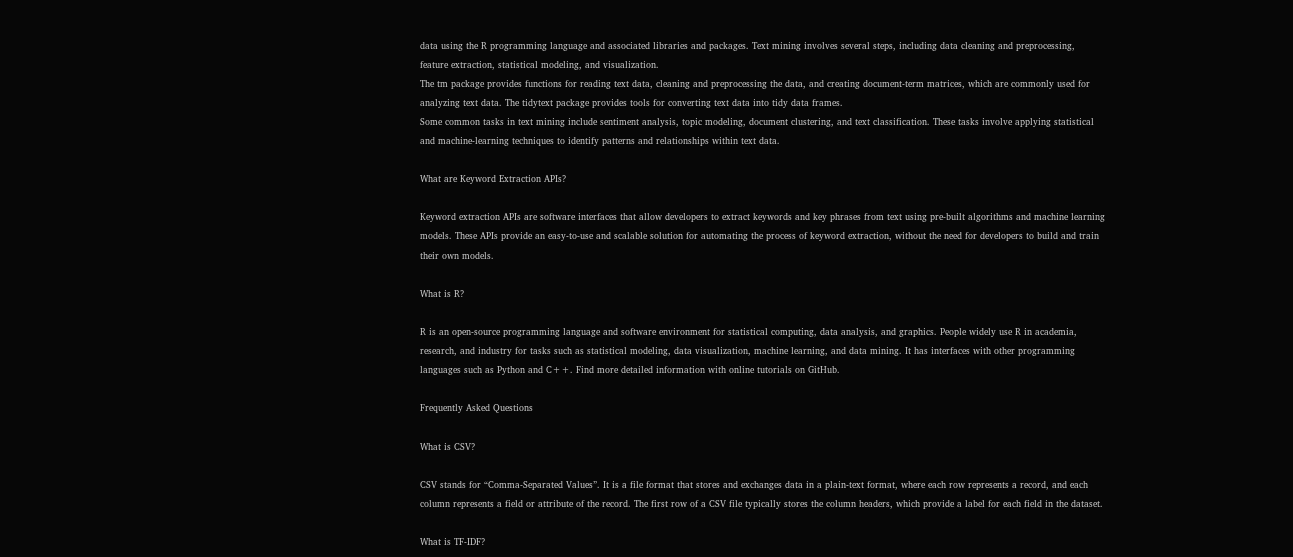data using the R programming language and associated libraries and packages. Text mining involves several steps, including data cleaning and preprocessing, feature extraction, statistical modeling, and visualization.
The tm package provides functions for reading text data, cleaning and preprocessing the data, and creating document-term matrices, which are commonly used for analyzing text data. The tidytext package provides tools for converting text data into tidy data frames.
Some common tasks in text mining include sentiment analysis, topic modeling, document clustering, and text classification. These tasks involve applying statistical and machine-learning techniques to identify patterns and relationships within text data.

What are Keyword Extraction APIs?

Keyword extraction APIs are software interfaces that allow developers to extract keywords and key phrases from text using pre-built algorithms and machine learning models. These APIs provide an easy-to-use and scalable solution for automating the process of keyword extraction, without the need for developers to build and train their own models.

What is R?

R is an open-source programming language and software environment for statistical computing, data analysis, and graphics. People widely use R in academia, research, and industry for tasks such as statistical modeling, data visualization, machine learning, and data mining. It has interfaces with other programming languages such as Python and C++. Find more detailed information with online tutorials on GitHub.

Frequently Asked Questions

What is CSV?

CSV stands for “Comma-Separated Values”. It is a file format that stores and exchanges data in a plain-text format, where each row represents a record, and each column represents a field or attribute of the record. The first row of a CSV file typically stores the column headers, which provide a label for each field in the dataset.

What is TF-IDF?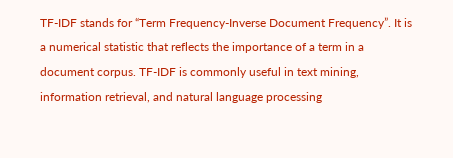TF-IDF stands for “Term Frequency-Inverse Document Frequency”. It is a numerical statistic that reflects the importance of a term in a document corpus. TF-IDF is commonly useful in text mining, information retrieval, and natural language processing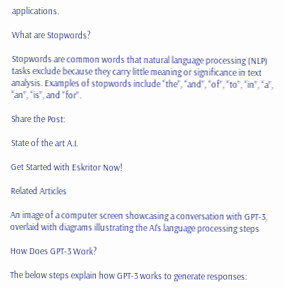applications.

What are Stopwords?

Stopwords are common words that natural language processing (NLP) tasks exclude because they carry little meaning or significance in text analysis. Examples of stopwords include “the”, “and”, “of”, “to”, “in”, “a”, “an”, “is”, and “for”.

Share the Post:

State of the art A.I.

Get Started with Eskritor Now!

Related Articles

An image of a computer screen showcasing a conversation with GPT-3, overlaid with diagrams illustrating the AI's language processing steps

How Does GPT-3 Work?

The below steps explain how GPT-3 works to generate responses: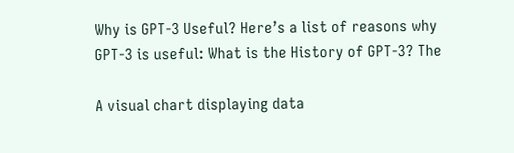Why is GPT-3 Useful? Here’s a list of reasons why GPT-3 is useful: What is the History of GPT-3? The

A visual chart displaying data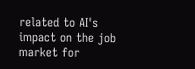related to AI's impact on the job market for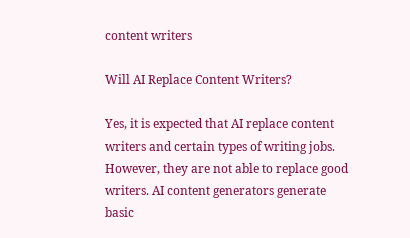content writers

Will AI Replace Content Writers?

Yes, it is expected that AI replace content writers and certain types of writing jobs. However, they are not able to replace good writers. AI content generators generate basic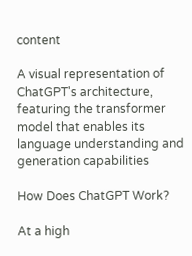content

A visual representation of ChatGPT's architecture, featuring the transformer model that enables its language understanding and generation capabilities

How Does ChatGPT Work?

At a high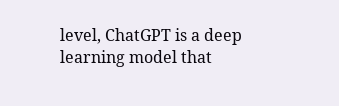level, ChatGPT is a deep learning model that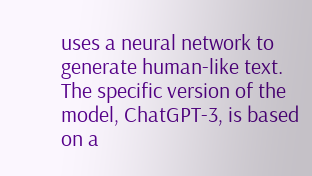uses a neural network to generate human-like text. The specific version of the model, ChatGPT-3, is based on a